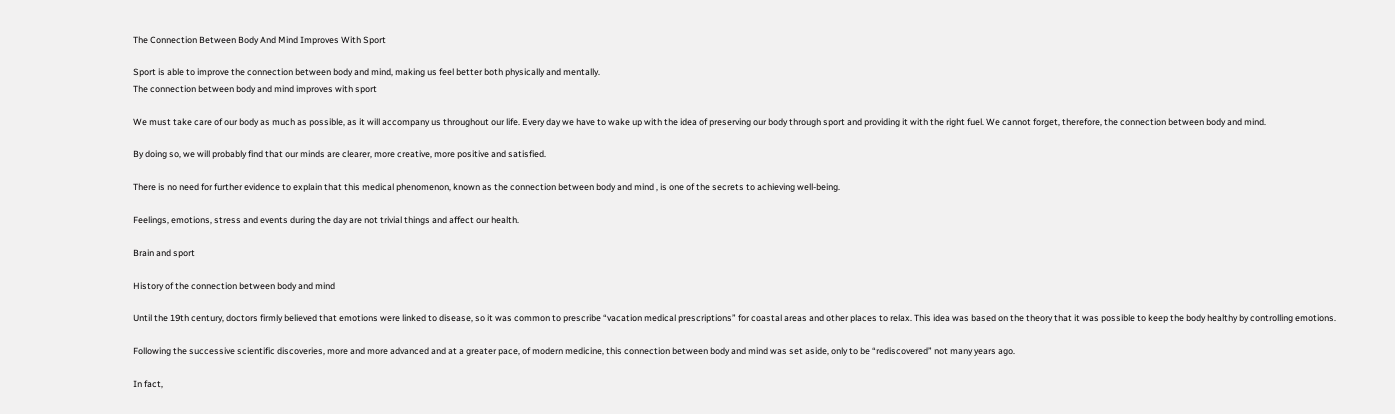The Connection Between Body And Mind Improves With Sport

Sport is able to improve the connection between body and mind, making us feel better both physically and mentally.
The connection between body and mind improves with sport

We must take care of our body as much as possible, as it will accompany us throughout our life. Every day we have to wake up with the idea of preserving our body through sport and providing it with the right fuel. We cannot forget, therefore, the connection between body and mind.

By doing so, we will probably find that our minds are clearer, more creative, more positive and satisfied.

There is no need for further evidence to explain that this medical phenomenon, known as the connection between body and mind , is one of the secrets to achieving well-being.

Feelings, emotions, stress and events during the day are not trivial things and affect our health.

Brain and sport

History of the connection between body and mind

Until the 19th century, doctors firmly believed that emotions were linked to disease, so it was common to prescribe “vacation medical prescriptions” for coastal areas and other places to relax. This idea was based on the theory that it was possible to keep the body healthy by controlling emotions.

Following the successive scientific discoveries, more and more advanced and at a greater pace, of modern medicine, this connection between body and mind was set aside, only to be “rediscovered” not many years ago.

In fact,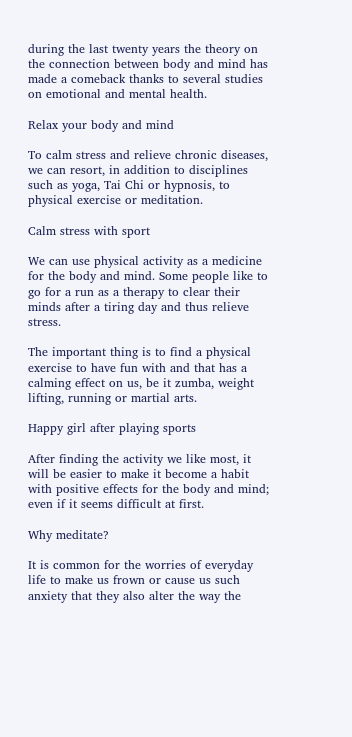during the last twenty years the theory on the connection between body and mind has made a comeback thanks to several studies on emotional and mental health.

Relax your body and mind

To calm stress and relieve chronic diseases, we can resort, in addition to disciplines such as yoga, Tai Chi or hypnosis, to physical exercise or meditation.

Calm stress with sport

We can use physical activity as a medicine for the body and mind. Some people like to go for a run as a therapy to clear their minds after a tiring day and thus relieve stress.

The important thing is to find a physical exercise to have fun with and that has a calming effect on us, be it zumba, weight lifting, running or martial arts.

Happy girl after playing sports

After finding the activity we like most, it will be easier to make it become a habit with positive effects for the body and mind; even if it seems difficult at first.

Why meditate?

It is common for the worries of everyday life to make us frown or cause us such anxiety that they also alter the way the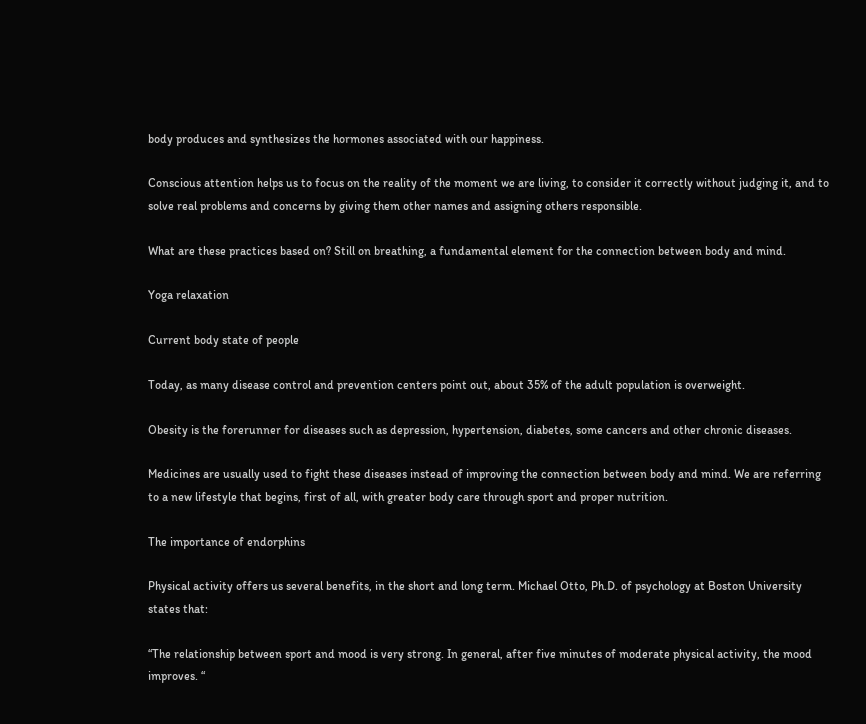body produces and synthesizes the hormones associated with our happiness.

Conscious attention helps us to focus on the reality of the moment we are living, to consider it correctly without judging it, and to solve real problems and concerns by giving them other names and assigning others responsible.

What are these practices based on? Still on breathing, a fundamental element for the connection between body and mind.

Yoga relaxation

Current body state of people

Today, as many disease control and prevention centers point out, about 35% of the adult population is overweight.

Obesity is the forerunner for diseases such as depression, hypertension, diabetes, some cancers and other chronic diseases.

Medicines are usually used to fight these diseases instead of improving the connection between body and mind. We are referring to a new lifestyle that begins, first of all, with greater body care through sport and proper nutrition.

The importance of endorphins

Physical activity offers us several benefits, in the short and long term. Michael Otto, Ph.D. of psychology at Boston University states that:

“The relationship between sport and mood is very strong. In general, after five minutes of moderate physical activity, the mood improves. “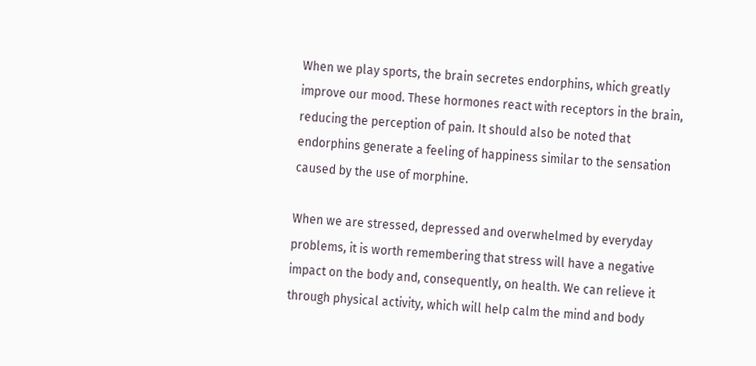When we play sports, the brain secretes endorphins, which greatly improve our mood. These hormones react with receptors in the brain, reducing the perception of pain. It should also be noted that endorphins generate a feeling of happiness similar to the sensation caused by the use of morphine.

When we are stressed, depressed and overwhelmed by everyday problems, it is worth remembering that stress will have a negative impact on the body and, consequently, on health. We can relieve it through physical activity, which will help calm the mind and body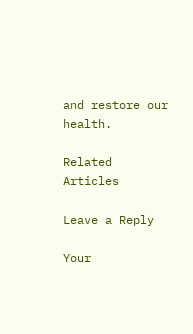and restore our health.

Related Articles

Leave a Reply

Your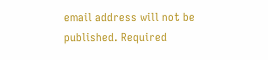email address will not be published. Required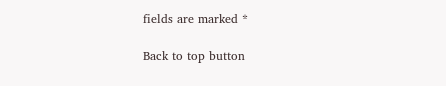fields are marked *

Back to top button